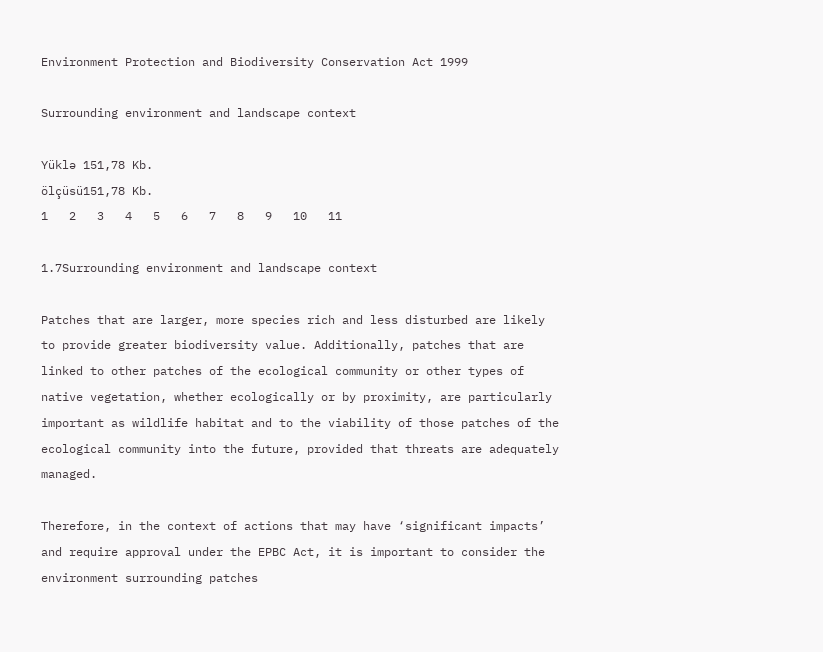Environment Protection and Biodiversity Conservation Act 1999

Surrounding environment and landscape context

Yüklə 151,78 Kb.
ölçüsü151,78 Kb.
1   2   3   4   5   6   7   8   9   10   11

1.7Surrounding environment and landscape context

Patches that are larger, more species rich and less disturbed are likely to provide greater biodiversity value. Additionally, patches that are linked to other patches of the ecological community or other types of native vegetation, whether ecologically or by proximity, are particularly important as wildlife habitat and to the viability of those patches of the ecological community into the future, provided that threats are adequately managed.

Therefore, in the context of actions that may have ‘significant impacts’ and require approval under the EPBC Act, it is important to consider the environment surrounding patches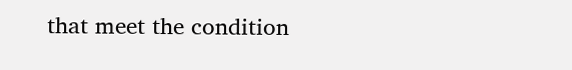that meet the condition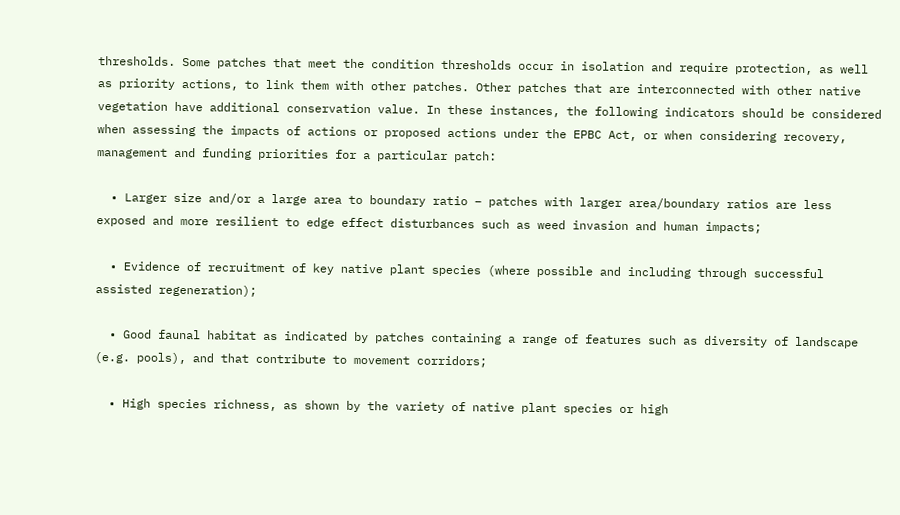thresholds. Some patches that meet the condition thresholds occur in isolation and require protection, as well as priority actions, to link them with other patches. Other patches that are interconnected with other native vegetation have additional conservation value. In these instances, the following indicators should be considered when assessing the impacts of actions or proposed actions under the EPBC Act, or when considering recovery, management and funding priorities for a particular patch:

  • Larger size and/or a large area to boundary ratio – patches with larger area/boundary ratios are less exposed and more resilient to edge effect disturbances such as weed invasion and human impacts;

  • Evidence of recruitment of key native plant species (where possible and including through successful assisted regeneration);

  • Good faunal habitat as indicated by patches containing a range of features such as diversity of landscape (e.g. pools), and that contribute to movement corridors;

  • High species richness, as shown by the variety of native plant species or high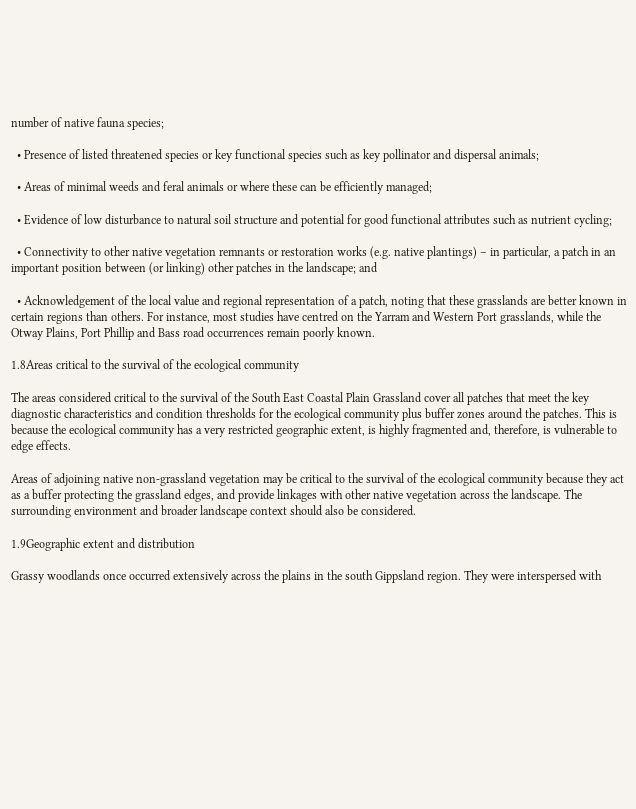number of native fauna species;

  • Presence of listed threatened species or key functional species such as key pollinator and dispersal animals;

  • Areas of minimal weeds and feral animals or where these can be efficiently managed;

  • Evidence of low disturbance to natural soil structure and potential for good functional attributes such as nutrient cycling;

  • Connectivity to other native vegetation remnants or restoration works (e.g. native plantings) – in particular, a patch in an important position between (or linking) other patches in the landscape; and

  • Acknowledgement of the local value and regional representation of a patch, noting that these grasslands are better known in certain regions than others. For instance, most studies have centred on the Yarram and Western Port grasslands, while the Otway Plains, Port Phillip and Bass road occurrences remain poorly known.

1.8Areas critical to the survival of the ecological community

The areas considered critical to the survival of the South East Coastal Plain Grassland cover all patches that meet the key diagnostic characteristics and condition thresholds for the ecological community plus buffer zones around the patches. This is because the ecological community has a very restricted geographic extent, is highly fragmented and, therefore, is vulnerable to edge effects.

Areas of adjoining native non-grassland vegetation may be critical to the survival of the ecological community because they act as a buffer protecting the grassland edges, and provide linkages with other native vegetation across the landscape. The surrounding environment and broader landscape context should also be considered.

1.9Geographic extent and distribution

Grassy woodlands once occurred extensively across the plains in the south Gippsland region. They were interspersed with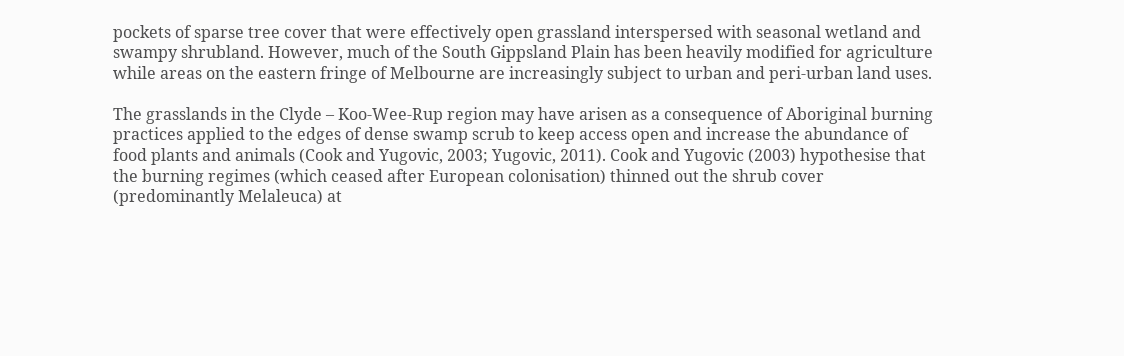pockets of sparse tree cover that were effectively open grassland interspersed with seasonal wetland and swampy shrubland. However, much of the South Gippsland Plain has been heavily modified for agriculture while areas on the eastern fringe of Melbourne are increasingly subject to urban and peri-urban land uses.

The grasslands in the Clyde – Koo-Wee-Rup region may have arisen as a consequence of Aboriginal burning practices applied to the edges of dense swamp scrub to keep access open and increase the abundance of food plants and animals (Cook and Yugovic, 2003; Yugovic, 2011). Cook and Yugovic (2003) hypothesise that the burning regimes (which ceased after European colonisation) thinned out the shrub cover (predominantly Melaleuca) at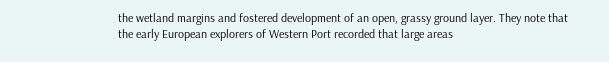the wetland margins and fostered development of an open, grassy ground layer. They note that the early European explorers of Western Port recorded that large areas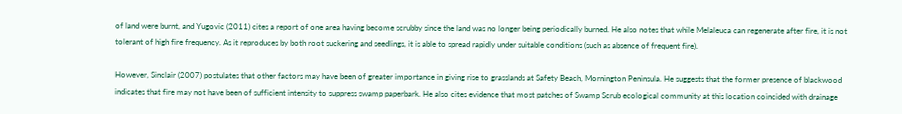of land were burnt, and Yugovic (2011) cites a report of one area having become scrubby since the land was no longer being periodically burned. He also notes that while Melaleuca can regenerate after fire, it is not tolerant of high fire frequency. As it reproduces by both root suckering and seedlings, it is able to spread rapidly under suitable conditions (such as absence of frequent fire).

However, Sinclair (2007) postulates that other factors may have been of greater importance in giving rise to grasslands at Safety Beach, Mornington Peninsula. He suggests that the former presence of blackwood indicates that fire may not have been of sufficient intensity to suppress swamp paperbark. He also cites evidence that most patches of Swamp Scrub ecological community at this location coincided with drainage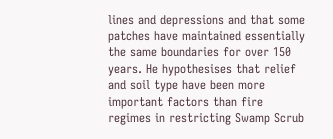lines and depressions and that some patches have maintained essentially the same boundaries for over 150 years. He hypothesises that relief and soil type have been more important factors than fire regimes in restricting Swamp Scrub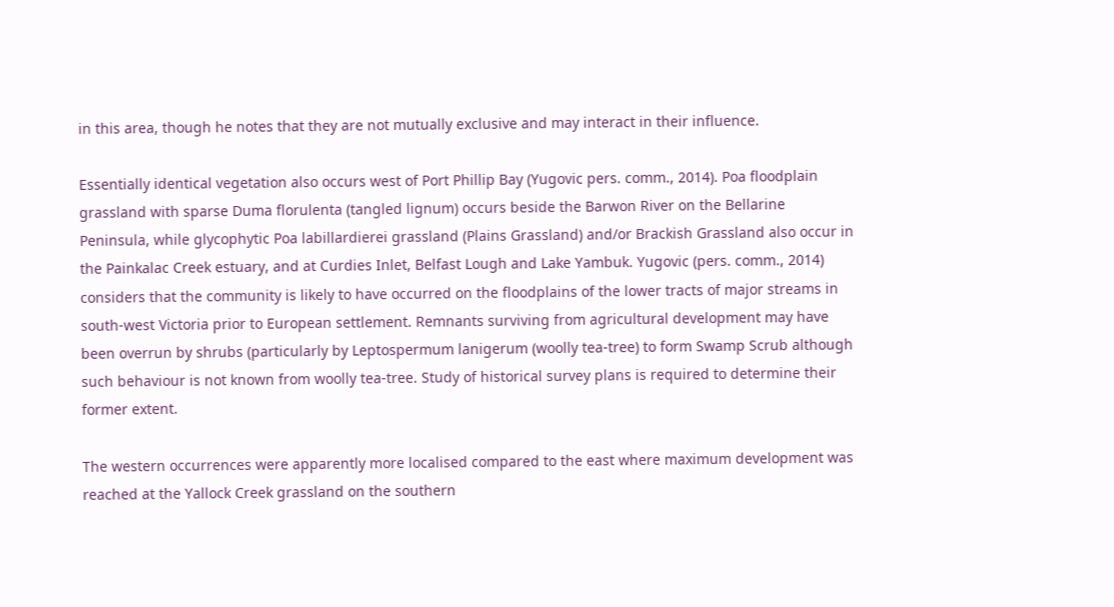in this area, though he notes that they are not mutually exclusive and may interact in their influence.

Essentially identical vegetation also occurs west of Port Phillip Bay (Yugovic pers. comm., 2014). Poa floodplain grassland with sparse Duma florulenta (tangled lignum) occurs beside the Barwon River on the Bellarine Peninsula, while glycophytic Poa labillardierei grassland (Plains Grassland) and/or Brackish Grassland also occur in the Painkalac Creek estuary, and at Curdies Inlet, Belfast Lough and Lake Yambuk. Yugovic (pers. comm., 2014) considers that the community is likely to have occurred on the floodplains of the lower tracts of major streams in south-west Victoria prior to European settlement. Remnants surviving from agricultural development may have been overrun by shrubs (particularly by Leptospermum lanigerum (woolly tea-tree) to form Swamp Scrub although such behaviour is not known from woolly tea-tree. Study of historical survey plans is required to determine their former extent.

The western occurrences were apparently more localised compared to the east where maximum development was reached at the Yallock Creek grassland on the southern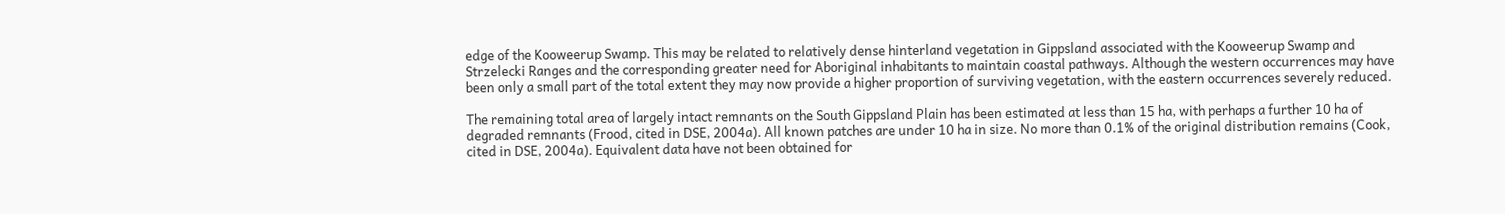edge of the Kooweerup Swamp. This may be related to relatively dense hinterland vegetation in Gippsland associated with the Kooweerup Swamp and Strzelecki Ranges and the corresponding greater need for Aboriginal inhabitants to maintain coastal pathways. Although the western occurrences may have been only a small part of the total extent they may now provide a higher proportion of surviving vegetation, with the eastern occurrences severely reduced.

The remaining total area of largely intact remnants on the South Gippsland Plain has been estimated at less than 15 ha, with perhaps a further 10 ha of degraded remnants (Frood, cited in DSE, 2004a). All known patches are under 10 ha in size. No more than 0.1% of the original distribution remains (Cook, cited in DSE, 2004a). Equivalent data have not been obtained for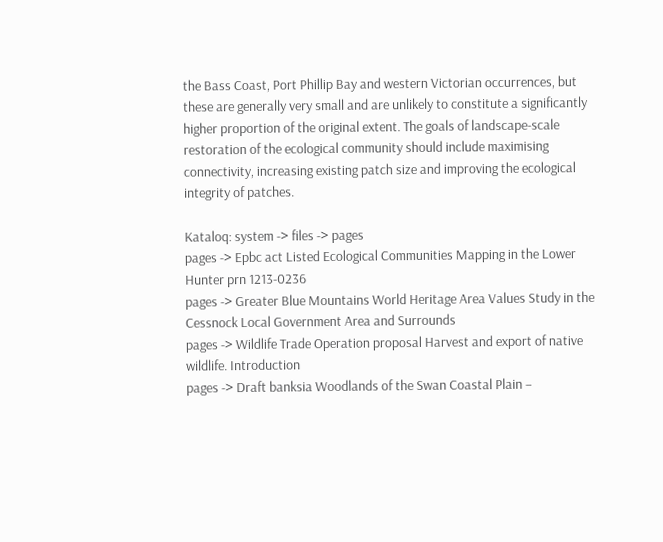the Bass Coast, Port Phillip Bay and western Victorian occurrences, but these are generally very small and are unlikely to constitute a significantly higher proportion of the original extent. The goals of landscape-scale restoration of the ecological community should include maximising connectivity, increasing existing patch size and improving the ecological integrity of patches.

Kataloq: system -> files -> pages
pages -> Epbc act Listed Ecological Communities Mapping in the Lower Hunter prn 1213-0236
pages -> Greater Blue Mountains World Heritage Area Values Study in the Cessnock Local Government Area and Surrounds
pages -> Wildlife Trade Operation proposal Harvest and export of native wildlife. Introduction
pages -> Draft banksia Woodlands of the Swan Coastal Plain –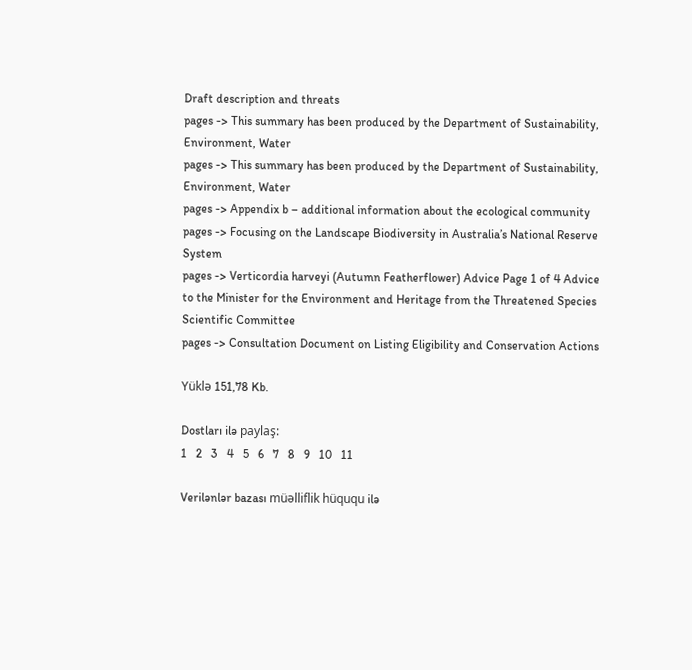Draft description and threats
pages -> This summary has been produced by the Department of Sustainability, Environment, Water
pages -> This summary has been produced by the Department of Sustainability, Environment, Water
pages -> Appendix b – additional information about the ecological community
pages -> Focusing on the Landscape Biodiversity in Australia’s National Reserve System
pages -> Verticordia harveyi (Autumn Featherflower) Advice Page 1 of 4 Advice to the Minister for the Environment and Heritage from the Threatened Species Scientific Committee
pages -> Consultation Document on Listing Eligibility and Conservation Actions

Yüklə 151,78 Kb.

Dostları ilə paylaş:
1   2   3   4   5   6   7   8   9   10   11

Verilənlər bazası müəlliflik hüququ ilə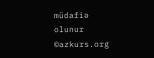müdafiə olunur ©azkurs.org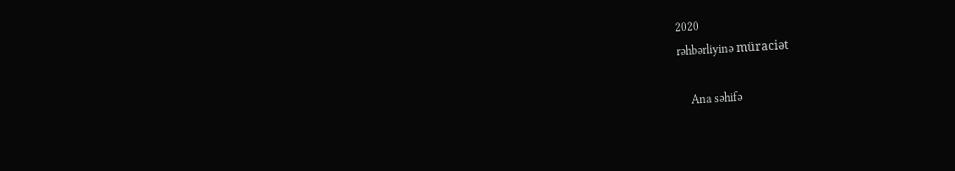2020
rəhbərliyinə müraciət

    Ana səhifə